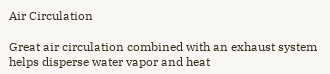Air Circulation

Great air circulation combined with an exhaust system helps disperse water vapor and heat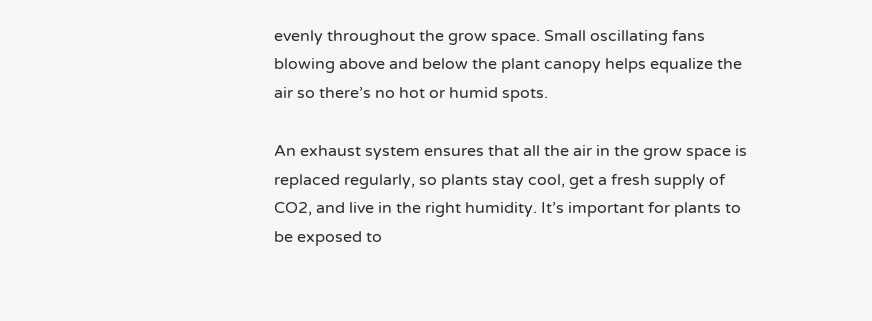evenly throughout the grow space. Small oscillating fans blowing above and below the plant canopy helps equalize the air so there’s no hot or humid spots.

An exhaust system ensures that all the air in the grow space is replaced regularly, so plants stay cool, get a fresh supply of CO2, and live in the right humidity. It’s important for plants to be exposed to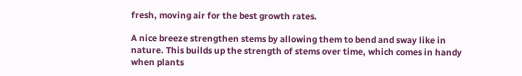fresh, moving air for the best growth rates.

A nice breeze strengthen stems by allowing them to bend and sway like in nature. This builds up the strength of stems over time, which comes in handy when plants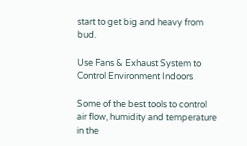start to get big and heavy from bud.

Use Fans & Exhaust System to Control Environment Indoors

Some of the best tools to control air flow, humidity and temperature in the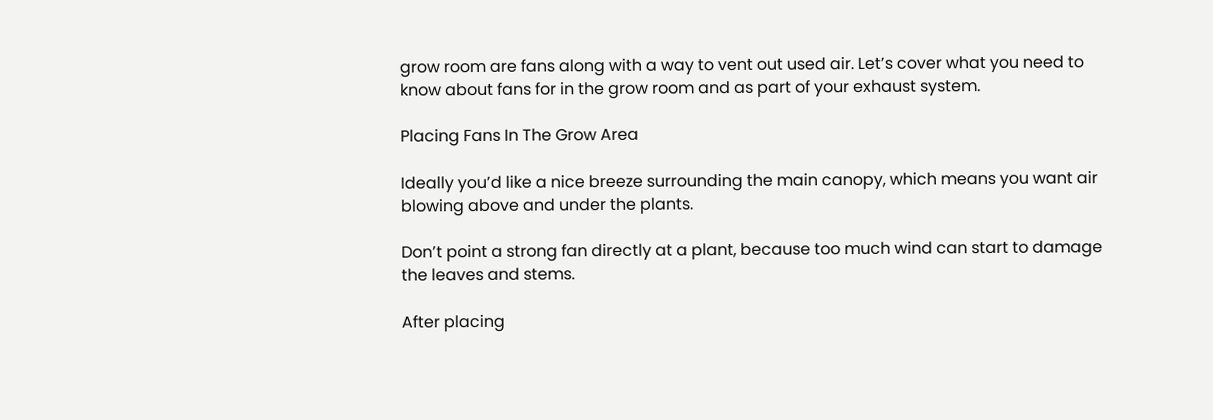grow room are fans along with a way to vent out used air. Let’s cover what you need to know about fans for in the grow room and as part of your exhaust system.

Placing Fans In The Grow Area

Ideally you’d like a nice breeze surrounding the main canopy, which means you want air blowing above and under the plants.

Don’t point a strong fan directly at a plant, because too much wind can start to damage the leaves and stems.

After placing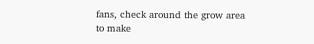fans, check around the grow area to make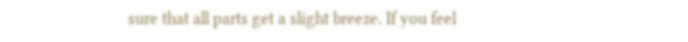sure that all parts get a slight breeze. If you feel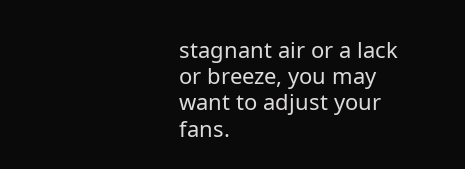stagnant air or a lack or breeze, you may want to adjust your fans.